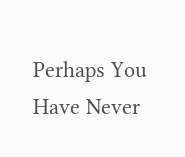Perhaps You Have Never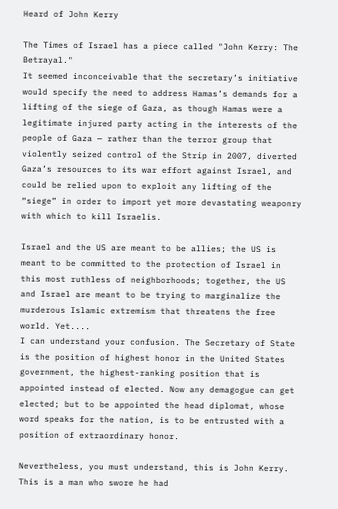Heard of John Kerry

The Times of Israel has a piece called "John Kerry: The Betrayal."
It seemed inconceivable that the secretary’s initiative would specify the need to address Hamas’s demands for a lifting of the siege of Gaza, as though Hamas were a legitimate injured party acting in the interests of the people of Gaza — rather than the terror group that violently seized control of the Strip in 2007, diverted Gaza’s resources to its war effort against Israel, and could be relied upon to exploit any lifting of the “siege” in order to import yet more devastating weaponry with which to kill Israelis.

Israel and the US are meant to be allies; the US is meant to be committed to the protection of Israel in this most ruthless of neighborhoods; together, the US and Israel are meant to be trying to marginalize the murderous Islamic extremism that threatens the free world. Yet....
I can understand your confusion. The Secretary of State is the position of highest honor in the United States government, the highest-ranking position that is appointed instead of elected. Now any demagogue can get elected; but to be appointed the head diplomat, whose word speaks for the nation, is to be entrusted with a position of extraordinary honor.

Nevertheless, you must understand, this is John Kerry. This is a man who swore he had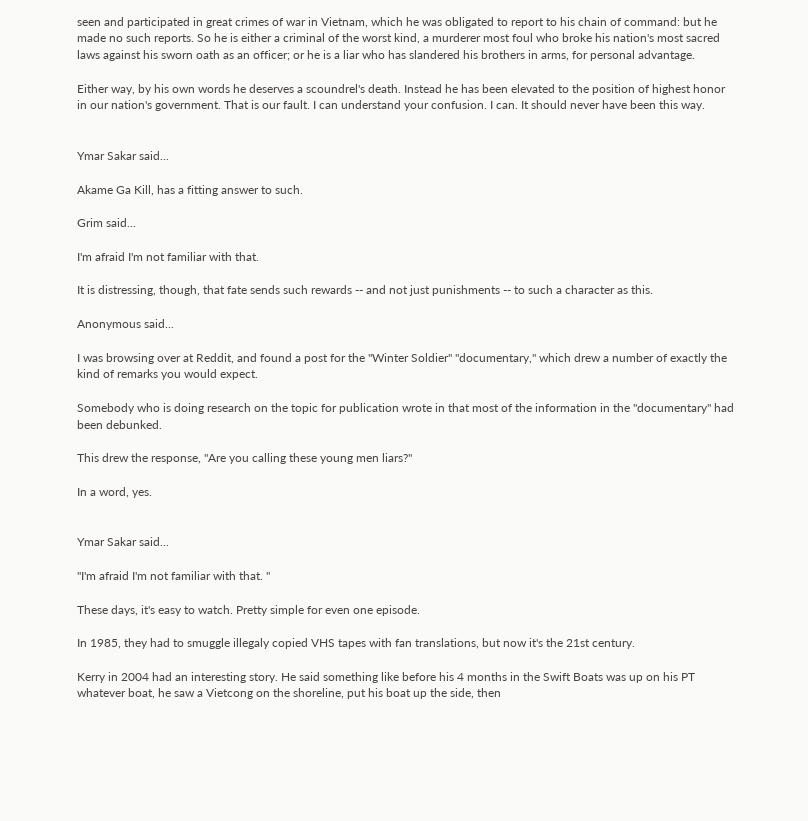seen and participated in great crimes of war in Vietnam, which he was obligated to report to his chain of command: but he made no such reports. So he is either a criminal of the worst kind, a murderer most foul who broke his nation's most sacred laws against his sworn oath as an officer; or he is a liar who has slandered his brothers in arms, for personal advantage.

Either way, by his own words he deserves a scoundrel's death. Instead he has been elevated to the position of highest honor in our nation's government. That is our fault. I can understand your confusion. I can. It should never have been this way.


Ymar Sakar said...

Akame Ga Kill, has a fitting answer to such.

Grim said...

I'm afraid I'm not familiar with that.

It is distressing, though, that fate sends such rewards -- and not just punishments -- to such a character as this.

Anonymous said...

I was browsing over at Reddit, and found a post for the "Winter Soldier" "documentary," which drew a number of exactly the kind of remarks you would expect.

Somebody who is doing research on the topic for publication wrote in that most of the information in the "documentary" had been debunked.

This drew the response, "Are you calling these young men liars?"

In a word, yes.


Ymar Sakar said...

"I'm afraid I'm not familiar with that. "

These days, it's easy to watch. Pretty simple for even one episode.

In 1985, they had to smuggle illegaly copied VHS tapes with fan translations, but now it's the 21st century.

Kerry in 2004 had an interesting story. He said something like before his 4 months in the Swift Boats was up on his PT whatever boat, he saw a Vietcong on the shoreline, put his boat up the side, then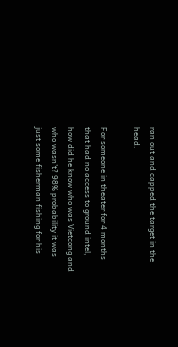ran out and capped the target in the head.

For someone in theater for 4 months that had no access to ground intel, how did he know who was Vietcong and who wasn't? 98% probability it was just some fisherman fishing for his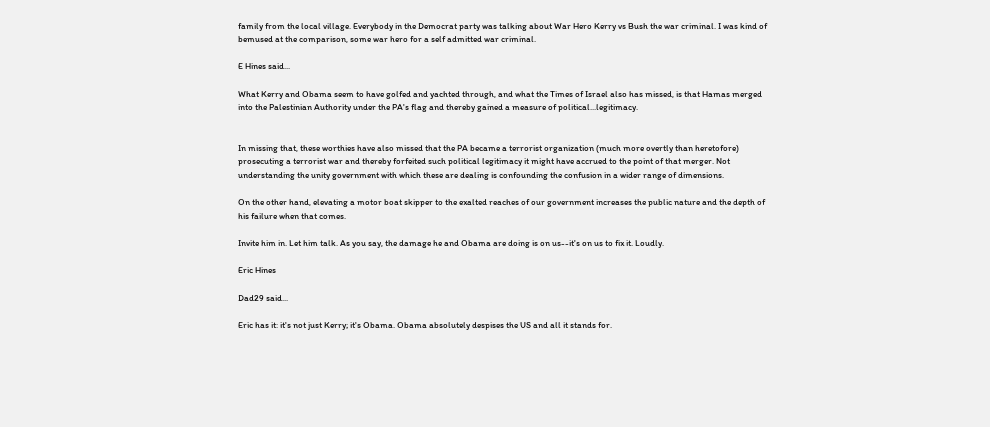family from the local village. Everybody in the Democrat party was talking about War Hero Kerry vs Bush the war criminal. I was kind of bemused at the comparison, some war hero for a self admitted war criminal.

E Hines said...

What Kerry and Obama seem to have golfed and yachted through, and what the Times of Israel also has missed, is that Hamas merged into the Palestinian Authority under the PA's flag and thereby gained a measure of political...legitimacy.


In missing that, these worthies have also missed that the PA became a terrorist organization (much more overtly than heretofore) prosecuting a terrorist war and thereby forfeited such political legitimacy it might have accrued to the point of that merger. Not understanding the unity government with which these are dealing is confounding the confusion in a wider range of dimensions.

On the other hand, elevating a motor boat skipper to the exalted reaches of our government increases the public nature and the depth of his failure when that comes.

Invite him in. Let him talk. As you say, the damage he and Obama are doing is on us--it's on us to fix it. Loudly.

Eric Hines

Dad29 said...

Eric has it: it's not just Kerry; it's Obama. Obama absolutely despises the US and all it stands for.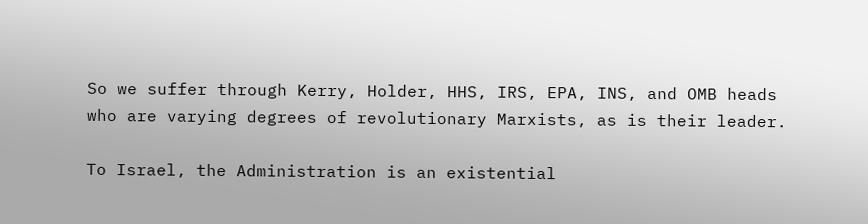So we suffer through Kerry, Holder, HHS, IRS, EPA, INS, and OMB heads who are varying degrees of revolutionary Marxists, as is their leader.

To Israel, the Administration is an existential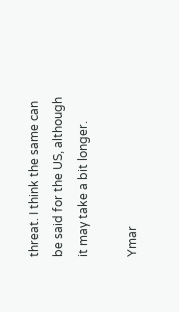threat. I think the same can be said for the US, although it may take a bit longer.

Ymar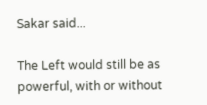Sakar said...

The Left would still be as powerful, with or without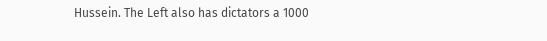Hussein. The Left also has dictators a 1000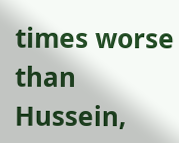times worse than Hussein,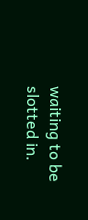waiting to be slotted in.